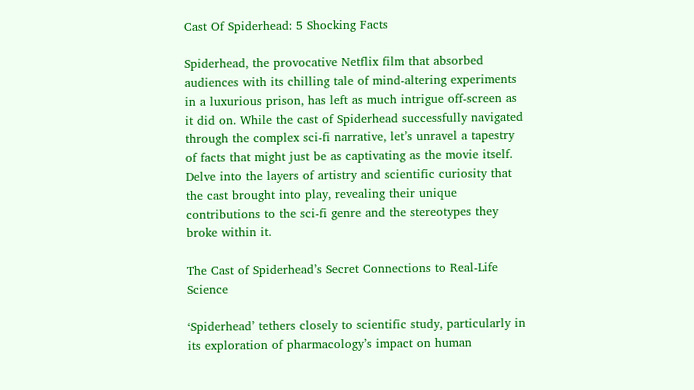Cast Of Spiderhead: 5 Shocking Facts

Spiderhead, the provocative Netflix film that absorbed audiences with its chilling tale of mind-altering experiments in a luxurious prison, has left as much intrigue off-screen as it did on. While the cast of Spiderhead successfully navigated through the complex sci-fi narrative, let’s unravel a tapestry of facts that might just be as captivating as the movie itself. Delve into the layers of artistry and scientific curiosity that the cast brought into play, revealing their unique contributions to the sci-fi genre and the stereotypes they broke within it.

The Cast of Spiderhead’s Secret Connections to Real-Life Science

‘Spiderhead’ tethers closely to scientific study, particularly in its exploration of pharmacology’s impact on human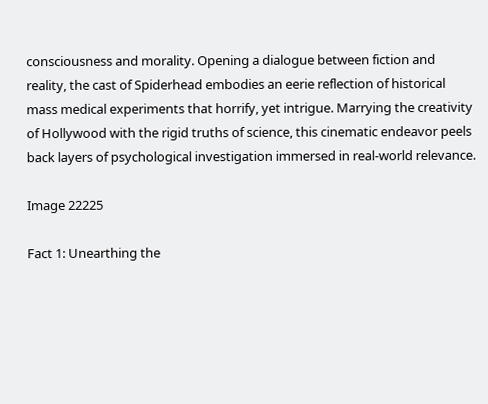consciousness and morality. Opening a dialogue between fiction and reality, the cast of Spiderhead embodies an eerie reflection of historical mass medical experiments that horrify, yet intrigue. Marrying the creativity of Hollywood with the rigid truths of science, this cinematic endeavor peels back layers of psychological investigation immersed in real-world relevance.

Image 22225

Fact 1: Unearthing the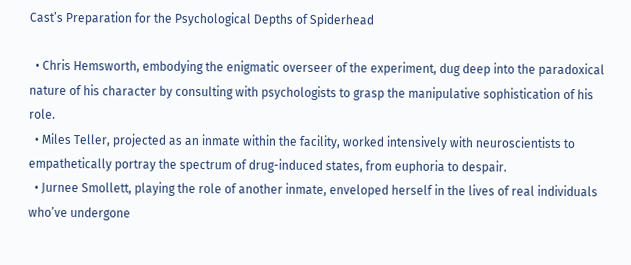Cast’s Preparation for the Psychological Depths of Spiderhead

  • Chris Hemsworth, embodying the enigmatic overseer of the experiment, dug deep into the paradoxical nature of his character by consulting with psychologists to grasp the manipulative sophistication of his role.
  • Miles Teller, projected as an inmate within the facility, worked intensively with neuroscientists to empathetically portray the spectrum of drug-induced states, from euphoria to despair.
  • Jurnee Smollett, playing the role of another inmate, enveloped herself in the lives of real individuals who’ve undergone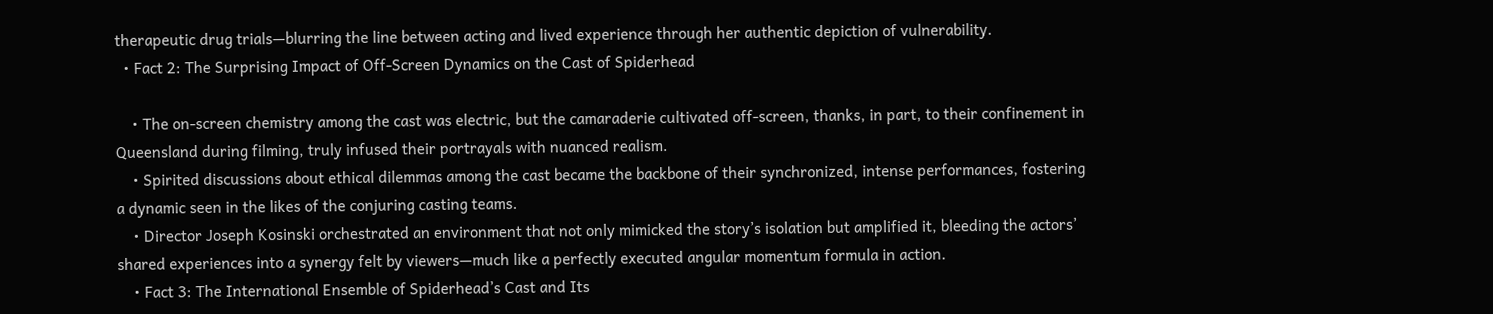therapeutic drug trials—blurring the line between acting and lived experience through her authentic depiction of vulnerability.
  • Fact 2: The Surprising Impact of Off-Screen Dynamics on the Cast of Spiderhead

    • The on-screen chemistry among the cast was electric, but the camaraderie cultivated off-screen, thanks, in part, to their confinement in Queensland during filming, truly infused their portrayals with nuanced realism.
    • Spirited discussions about ethical dilemmas among the cast became the backbone of their synchronized, intense performances, fostering a dynamic seen in the likes of the conjuring casting teams.
    • Director Joseph Kosinski orchestrated an environment that not only mimicked the story’s isolation but amplified it, bleeding the actors’ shared experiences into a synergy felt by viewers—much like a perfectly executed angular momentum formula in action.
    • Fact 3: The International Ensemble of Spiderhead’s Cast and Its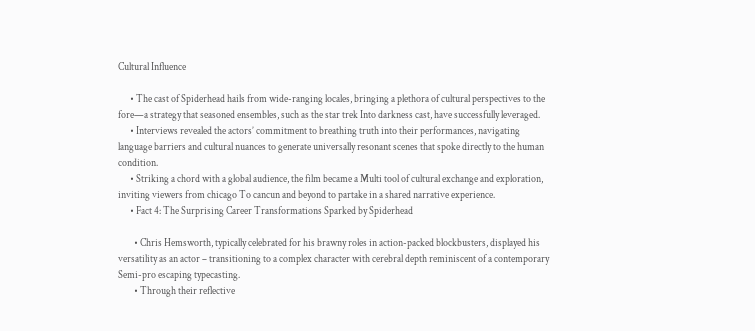Cultural Influence

      • The cast of Spiderhead hails from wide-ranging locales, bringing a plethora of cultural perspectives to the fore—a strategy that seasoned ensembles, such as the star trek Into darkness cast, have successfully leveraged.
      • Interviews revealed the actors’ commitment to breathing truth into their performances, navigating language barriers and cultural nuances to generate universally resonant scenes that spoke directly to the human condition.
      • Striking a chord with a global audience, the film became a Multi tool of cultural exchange and exploration, inviting viewers from chicago To cancun and beyond to partake in a shared narrative experience.
      • Fact 4: The Surprising Career Transformations Sparked by Spiderhead

        • Chris Hemsworth, typically celebrated for his brawny roles in action-packed blockbusters, displayed his versatility as an actor – transitioning to a complex character with cerebral depth reminiscent of a contemporary Semi-pro escaping typecasting.
        • Through their reflective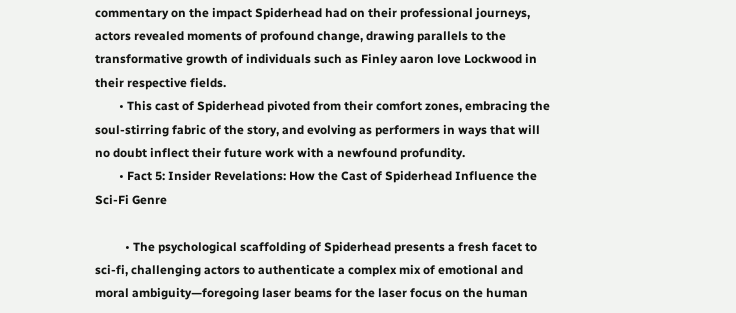commentary on the impact Spiderhead had on their professional journeys, actors revealed moments of profound change, drawing parallels to the transformative growth of individuals such as Finley aaron love Lockwood in their respective fields.
        • This cast of Spiderhead pivoted from their comfort zones, embracing the soul-stirring fabric of the story, and evolving as performers in ways that will no doubt inflect their future work with a newfound profundity.
        • Fact 5: Insider Revelations: How the Cast of Spiderhead Influence the Sci-Fi Genre

          • The psychological scaffolding of Spiderhead presents a fresh facet to sci-fi, challenging actors to authenticate a complex mix of emotional and moral ambiguity—foregoing laser beams for the laser focus on the human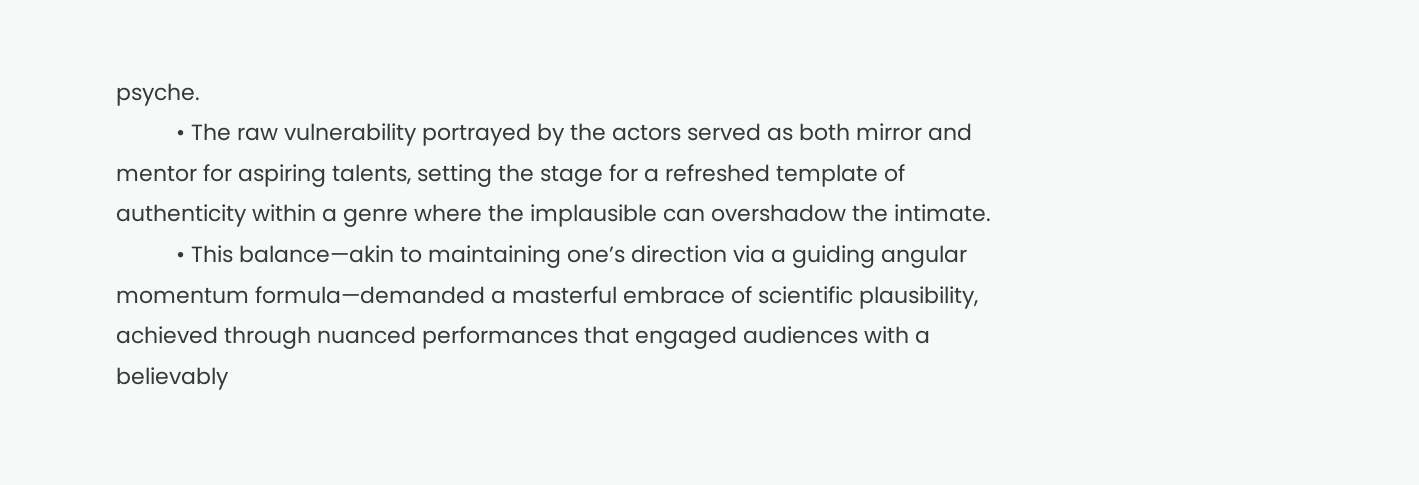psyche.
          • The raw vulnerability portrayed by the actors served as both mirror and mentor for aspiring talents, setting the stage for a refreshed template of authenticity within a genre where the implausible can overshadow the intimate.
          • This balance—akin to maintaining one’s direction via a guiding angular momentum formula—demanded a masterful embrace of scientific plausibility, achieved through nuanced performances that engaged audiences with a believably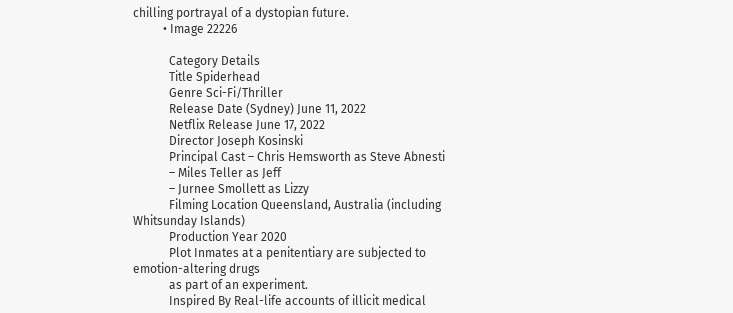chilling portrayal of a dystopian future.
          • Image 22226

            Category Details
            Title Spiderhead
            Genre Sci-Fi/Thriller
            Release Date (Sydney) June 11, 2022
            Netflix Release June 17, 2022
            Director Joseph Kosinski
            Principal Cast – Chris Hemsworth as Steve Abnesti
            – Miles Teller as Jeff
            – Jurnee Smollett as Lizzy
            Filming Location Queensland, Australia (including Whitsunday Islands)
            Production Year 2020
            Plot Inmates at a penitentiary are subjected to emotion-altering drugs
            as part of an experiment.
            Inspired By Real-life accounts of illicit medical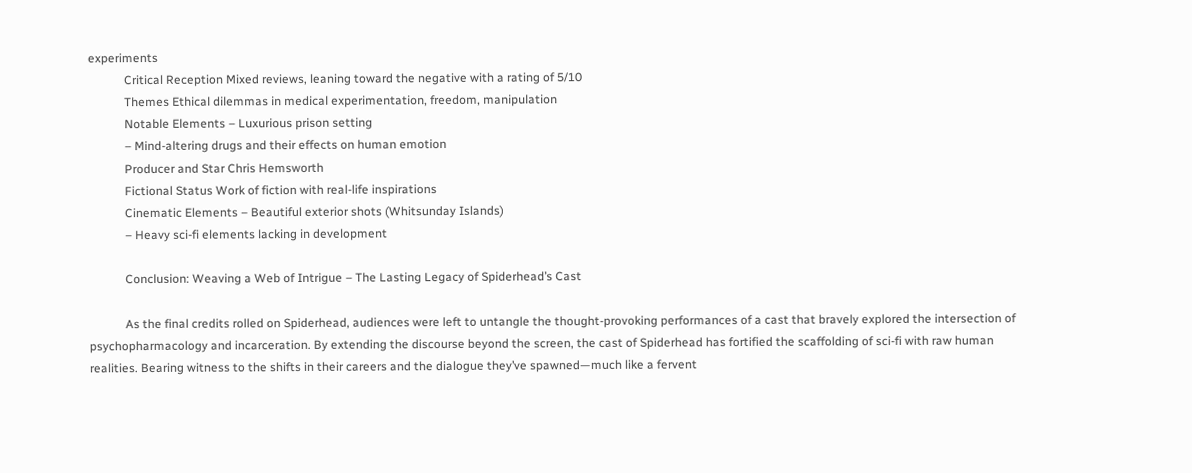experiments
            Critical Reception Mixed reviews, leaning toward the negative with a rating of 5/10
            Themes Ethical dilemmas in medical experimentation, freedom, manipulation
            Notable Elements – Luxurious prison setting
            – Mind-altering drugs and their effects on human emotion
            Producer and Star Chris Hemsworth
            Fictional Status Work of fiction with real-life inspirations
            Cinematic Elements – Beautiful exterior shots (Whitsunday Islands)
            – Heavy sci-fi elements lacking in development

            Conclusion: Weaving a Web of Intrigue – The Lasting Legacy of Spiderhead’s Cast

            As the final credits rolled on Spiderhead, audiences were left to untangle the thought-provoking performances of a cast that bravely explored the intersection of psychopharmacology and incarceration. By extending the discourse beyond the screen, the cast of Spiderhead has fortified the scaffolding of sci-fi with raw human realities. Bearing witness to the shifts in their careers and the dialogue they’ve spawned—much like a fervent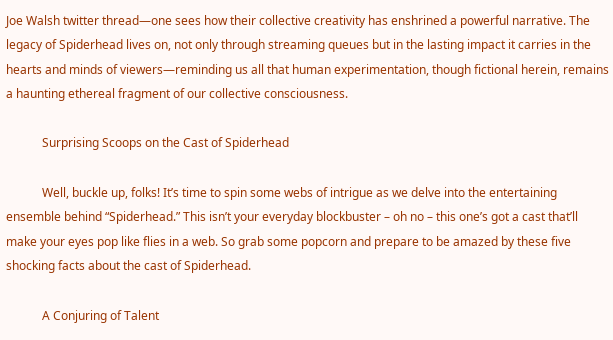Joe Walsh twitter thread—one sees how their collective creativity has enshrined a powerful narrative. The legacy of Spiderhead lives on, not only through streaming queues but in the lasting impact it carries in the hearts and minds of viewers—reminding us all that human experimentation, though fictional herein, remains a haunting ethereal fragment of our collective consciousness.

            Surprising Scoops on the Cast of Spiderhead

            Well, buckle up, folks! It’s time to spin some webs of intrigue as we delve into the entertaining ensemble behind “Spiderhead.” This isn’t your everyday blockbuster – oh no – this one’s got a cast that’ll make your eyes pop like flies in a web. So grab some popcorn and prepare to be amazed by these five shocking facts about the cast of Spiderhead.

            A Conjuring of Talent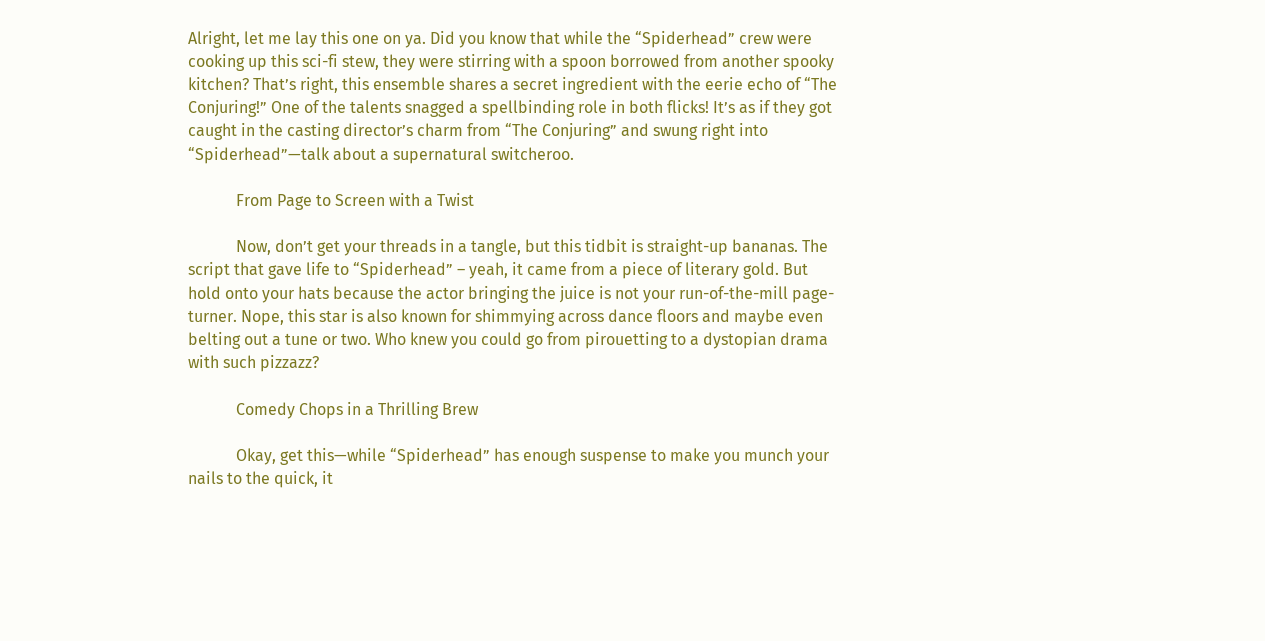Alright, let me lay this one on ya. Did you know that while the “Spiderhead” crew were cooking up this sci-fi stew, they were stirring with a spoon borrowed from another spooky kitchen? That’s right, this ensemble shares a secret ingredient with the eerie echo of “The Conjuring!” One of the talents snagged a spellbinding role in both flicks! It’s as if they got caught in the casting director’s charm from “The Conjuring” and swung right into “Spiderhead”—talk about a supernatural switcheroo.

            From Page to Screen with a Twist

            Now, don’t get your threads in a tangle, but this tidbit is straight-up bananas. The script that gave life to “Spiderhead” – yeah, it came from a piece of literary gold. But hold onto your hats because the actor bringing the juice is not your run-of-the-mill page-turner. Nope, this star is also known for shimmying across dance floors and maybe even belting out a tune or two. Who knew you could go from pirouetting to a dystopian drama with such pizzazz?

            Comedy Chops in a Thrilling Brew

            Okay, get this—while “Spiderhead” has enough suspense to make you munch your nails to the quick, it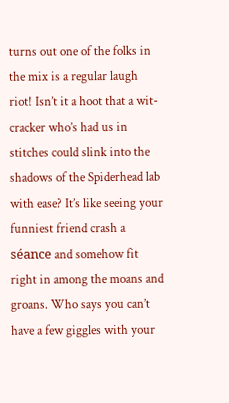turns out one of the folks in the mix is a regular laugh riot! Isn’t it a hoot that a wit-cracker who’s had us in stitches could slink into the shadows of the Spiderhead lab with ease? It’s like seeing your funniest friend crash a séance and somehow fit right in among the moans and groans. Who says you can’t have a few giggles with your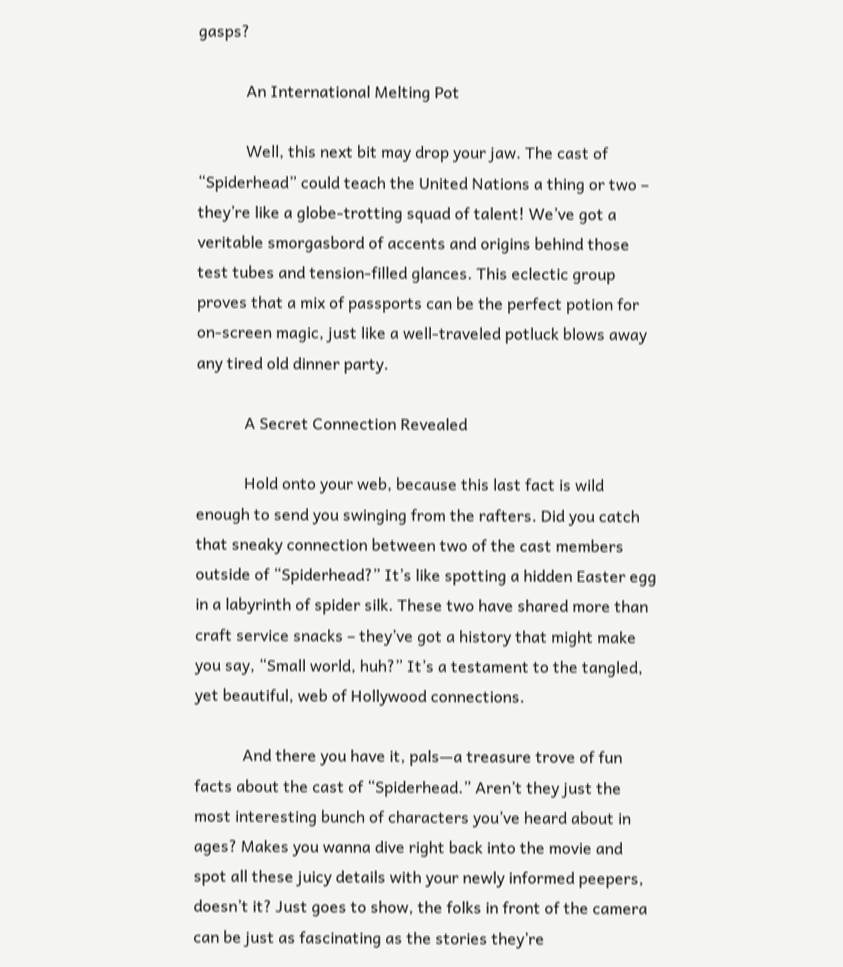gasps?

            An International Melting Pot

            Well, this next bit may drop your jaw. The cast of “Spiderhead” could teach the United Nations a thing or two – they’re like a globe-trotting squad of talent! We’ve got a veritable smorgasbord of accents and origins behind those test tubes and tension-filled glances. This eclectic group proves that a mix of passports can be the perfect potion for on-screen magic, just like a well-traveled potluck blows away any tired old dinner party.

            A Secret Connection Revealed

            Hold onto your web, because this last fact is wild enough to send you swinging from the rafters. Did you catch that sneaky connection between two of the cast members outside of “Spiderhead?” It’s like spotting a hidden Easter egg in a labyrinth of spider silk. These two have shared more than craft service snacks – they’ve got a history that might make you say, “Small world, huh?” It’s a testament to the tangled, yet beautiful, web of Hollywood connections.

            And there you have it, pals—a treasure trove of fun facts about the cast of “Spiderhead.” Aren’t they just the most interesting bunch of characters you’ve heard about in ages? Makes you wanna dive right back into the movie and spot all these juicy details with your newly informed peepers, doesn’t it? Just goes to show, the folks in front of the camera can be just as fascinating as the stories they’re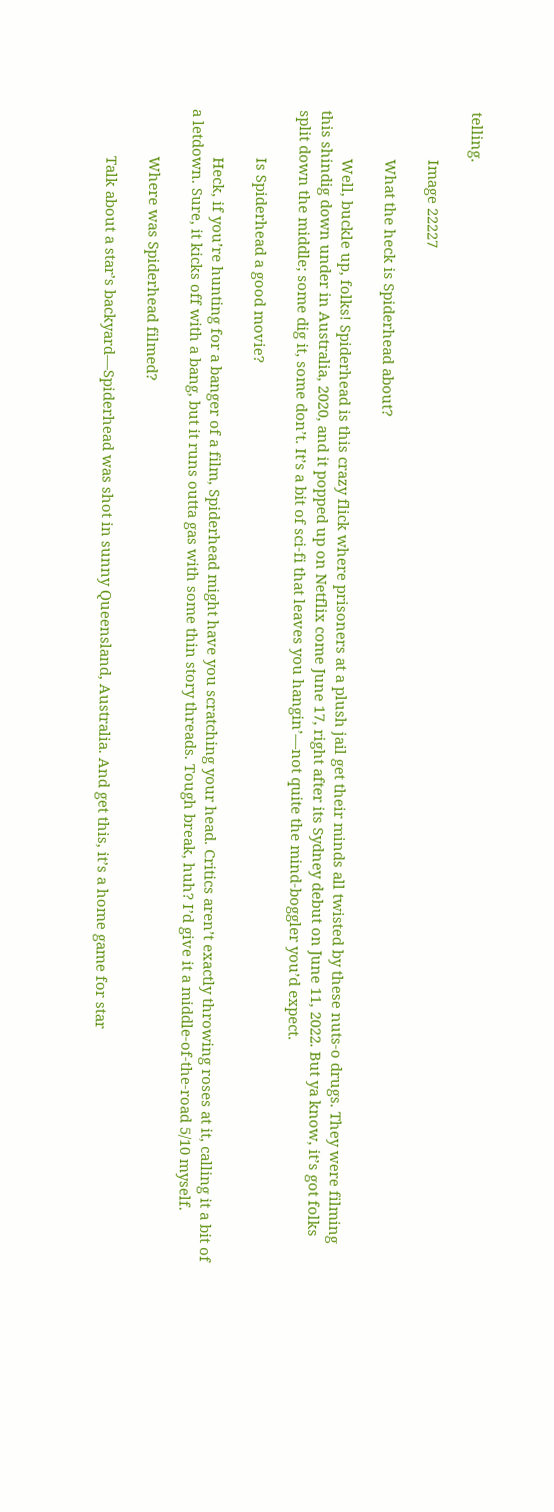telling.

            Image 22227

            What the heck is Spiderhead about?

            Well, buckle up, folks! Spiderhead is this crazy flick where prisoners at a plush jail get their minds all twisted by these nuts-o drugs. They were filming this shindig down under in Australia, 2020, and it popped up on Netflix come June 17, right after its Sydney debut on June 11, 2022. But ya know, it’s got folks split down the middle; some dig it, some don’t. It’s a bit of sci-fi that leaves you hangin’—not quite the mind-boggler you’d expect.

            Is Spiderhead a good movie?

            Heck, if you’re hunting for a banger of a film, Spiderhead might have you scratching your head. Critics aren’t exactly throwing roses at it, calling it a bit of a letdown. Sure, it kicks off with a bang, but it runs outta gas with some thin story threads. Tough break, huh? I’d give it a middle-of-the-road 5/10 myself.

            Where was Spiderhead filmed?

            Talk about a star’s backyard—Spiderhead was shot in sunny Queensland, Australia. And get this, it’s a home game for star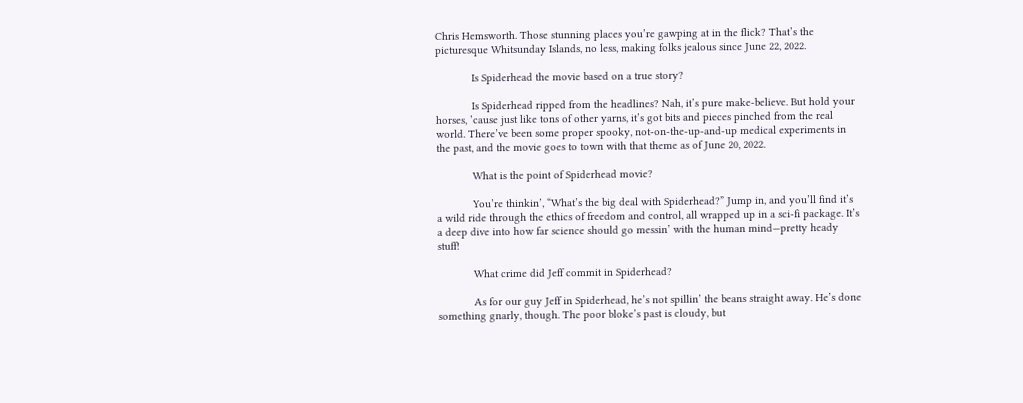Chris Hemsworth. Those stunning places you’re gawping at in the flick? That’s the picturesque Whitsunday Islands, no less, making folks jealous since June 22, 2022.

            Is Spiderhead the movie based on a true story?

            Is Spiderhead ripped from the headlines? Nah, it’s pure make-believe. But hold your horses, ’cause just like tons of other yarns, it’s got bits and pieces pinched from the real world. There’ve been some proper spooky, not-on-the-up-and-up medical experiments in the past, and the movie goes to town with that theme as of June 20, 2022.

            What is the point of Spiderhead movie?

            You’re thinkin’, “What’s the big deal with Spiderhead?” Jump in, and you’ll find it’s a wild ride through the ethics of freedom and control, all wrapped up in a sci-fi package. It’s a deep dive into how far science should go messin’ with the human mind—pretty heady stuff!

            What crime did Jeff commit in Spiderhead?

            As for our guy Jeff in Spiderhead, he’s not spillin’ the beans straight away. He’s done something gnarly, though. The poor bloke’s past is cloudy, but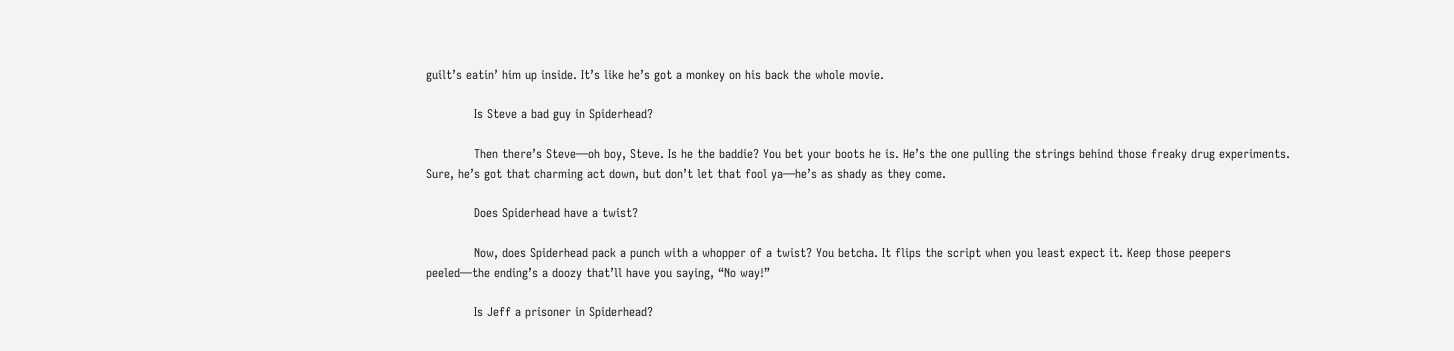guilt’s eatin’ him up inside. It’s like he’s got a monkey on his back the whole movie.

            Is Steve a bad guy in Spiderhead?

            Then there’s Steve—oh boy, Steve. Is he the baddie? You bet your boots he is. He’s the one pulling the strings behind those freaky drug experiments. Sure, he’s got that charming act down, but don’t let that fool ya—he’s as shady as they come.

            Does Spiderhead have a twist?

            Now, does Spiderhead pack a punch with a whopper of a twist? You betcha. It flips the script when you least expect it. Keep those peepers peeled—the ending’s a doozy that’ll have you saying, “No way!”

            Is Jeff a prisoner in Spiderhead?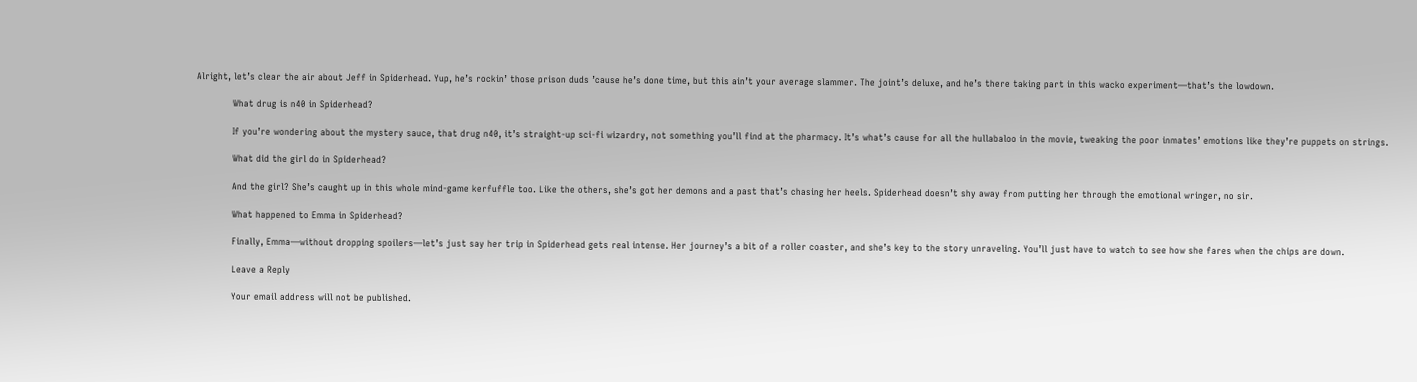Alright, let’s clear the air about Jeff in Spiderhead. Yup, he’s rockin’ those prison duds ’cause he’s done time, but this ain’t your average slammer. The joint’s deluxe, and he’s there taking part in this wacko experiment—that’s the lowdown.

            What drug is n40 in Spiderhead?

            If you’re wondering about the mystery sauce, that drug n40, it’s straight-up sci-fi wizardry, not something you’ll find at the pharmacy. It’s what’s cause for all the hullabaloo in the movie, tweaking the poor inmates’ emotions like they’re puppets on strings.

            What did the girl do in Spiderhead?

            And the girl? She’s caught up in this whole mind-game kerfuffle too. Like the others, she’s got her demons and a past that’s chasing her heels. Spiderhead doesn’t shy away from putting her through the emotional wringer, no sir.

            What happened to Emma in Spiderhead?

            Finally, Emma—without dropping spoilers—let’s just say her trip in Spiderhead gets real intense. Her journey’s a bit of a roller coaster, and she’s key to the story unraveling. You’ll just have to watch to see how she fares when the chips are down.

            Leave a Reply

            Your email address will not be published.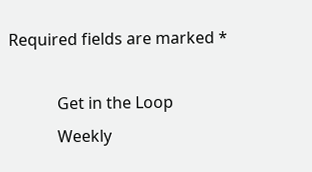Required fields are marked *

            Get in the Loop
            Weekly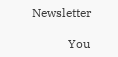Newsletter

            You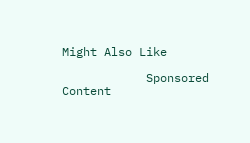Might Also Like

            Sponsored Content